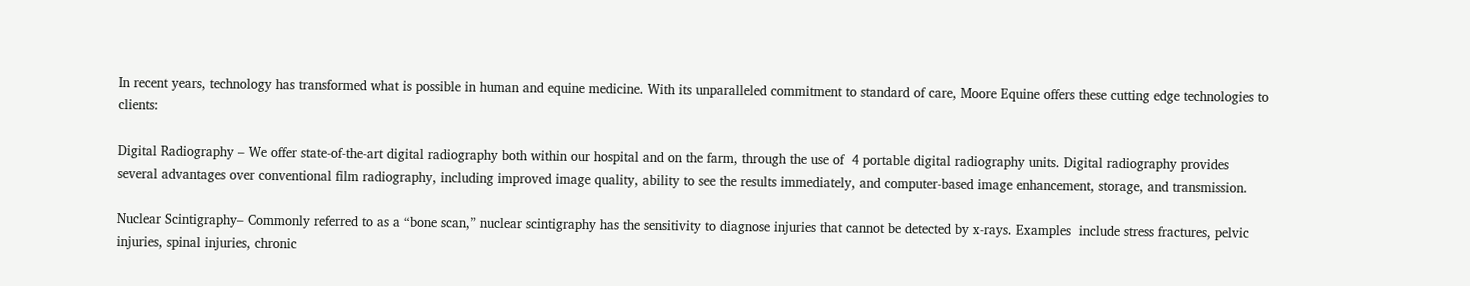In recent years, technology has transformed what is possible in human and equine medicine. With its unparalleled commitment to standard of care, Moore Equine offers these cutting edge technologies to clients:

Digital Radiography – We offer state-of-the-art digital radiography both within our hospital and on the farm, through the use of  4 portable digital radiography units. Digital radiography provides several advantages over conventional film radiography, including improved image quality, ability to see the results immediately, and computer-based image enhancement, storage, and transmission.

Nuclear Scintigraphy– Commonly referred to as a “bone scan,” nuclear scintigraphy has the sensitivity to diagnose injuries that cannot be detected by x-rays. Examples  include stress fractures, pelvic injuries, spinal injuries, chronic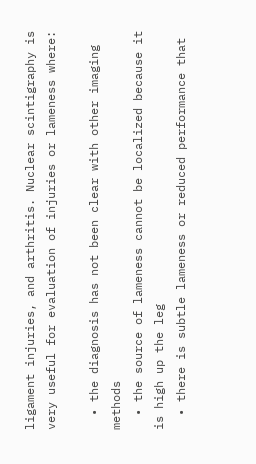ligament injuries, and arthritis. Nuclear scintigraphy is very useful for evaluation of injuries or lameness where:

  • the diagnosis has not been clear with other imaging methods
  • the source of lameness cannot be localized because it is high up the leg
  • there is subtle lameness or reduced performance that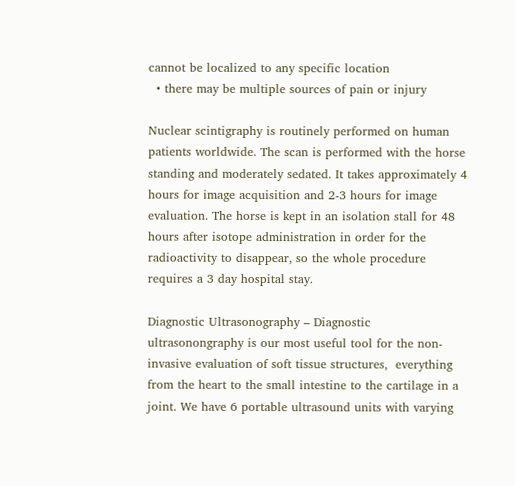cannot be localized to any specific location
  • there may be multiple sources of pain or injury

Nuclear scintigraphy is routinely performed on human patients worldwide. The scan is performed with the horse standing and moderately sedated. It takes approximately 4 hours for image acquisition and 2-3 hours for image evaluation. The horse is kept in an isolation stall for 48 hours after isotope administration in order for the radioactivity to disappear, so the whole procedure requires a 3 day hospital stay.

Diagnostic Ultrasonography – Diagnostic ultrasonongraphy is our most useful tool for the non-invasive evaluation of soft tissue structures,  everything from the heart to the small intestine to the cartilage in a joint. We have 6 portable ultrasound units with varying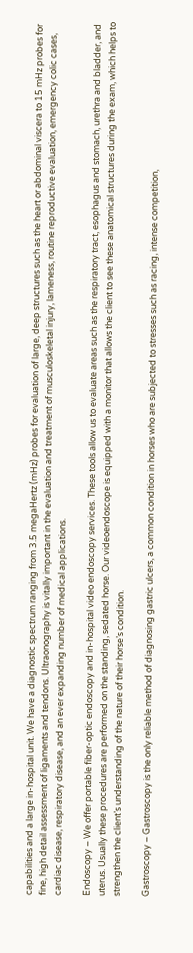capabilities and a large in-hospital unit. We have a diagnostic spectrum ranging from 3.5 megaHertz (mHz) probes for evaluation of large, deep structures such as the heart or abdominal viscera to 15 mHz probes for fine, high detail assessment of ligaments and tendons. Ultraonography is vitally important in the evaluation and treatment of musculoskeletal injury, lameness, routine reproductive evaluation, emergency colic cases, cardiac disease, respiratory disease, and an ever expanding number of medical applications.

Endoscopy – We offer portable fiber-optic endoscopy and in-hospital video endoscopy services. These tools allow us to evaluate areas such as the respiratory tract, esophagus and stomach, urethra and bladder, and uterus. Usually these procedures are performed on the standing, sedated horse. Our videoendoscope is equipped with a monitor that allows the client to see these anatomical structures during the exam, which helps to strengthen the client’s understanding of the nature of their horse’s condition.

Gastroscopy – Gastroscopy is the only reliable method of diagnosing gastric ulcers, a common condition in horses who are subjected to stresses such as racing, intense competition,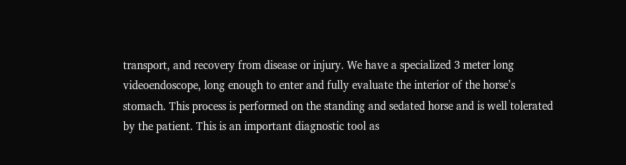transport, and recovery from disease or injury. We have a specialized 3 meter long videoendoscope, long enough to enter and fully evaluate the interior of the horse’s stomach. This process is performed on the standing and sedated horse and is well tolerated by the patient. This is an important diagnostic tool as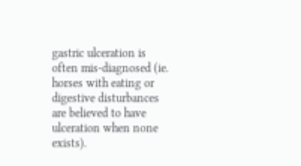gastric ulceration is often mis-diagnosed (ie. horses with eating or digestive disturbances are believed to have ulceration when none exists).